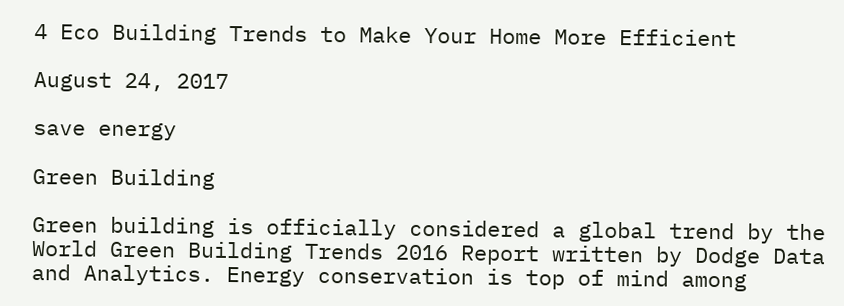4 Eco Building Trends to Make Your Home More Efficient

August 24, 2017

save energy

Green Building

Green building is officially considered a global trend by the World Green Building Trends 2016 Report written by Dodge Data and Analytics. Energy conservation is top of mind among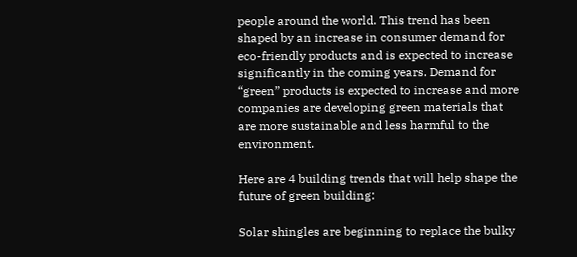people around the world. This trend has been shaped by an increase in consumer demand for eco-friendly products and is expected to increase significantly in the coming years. Demand for “green” products is expected to increase and more companies are developing green materials that are more sustainable and less harmful to the environment.

Here are 4 building trends that will help shape the future of green building:

Solar shingles are beginning to replace the bulky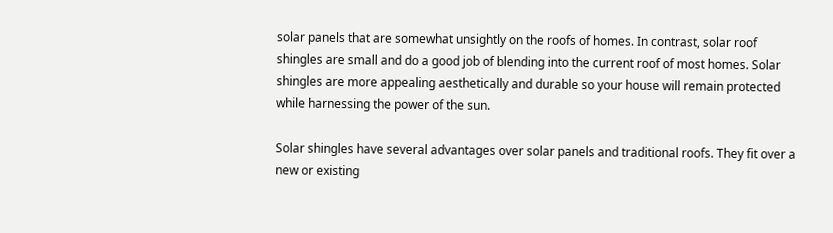solar panels that are somewhat unsightly on the roofs of homes. In contrast, solar roof shingles are small and do a good job of blending into the current roof of most homes. Solar shingles are more appealing aesthetically and durable so your house will remain protected while harnessing the power of the sun.

Solar shingles have several advantages over solar panels and traditional roofs. They fit over a new or existing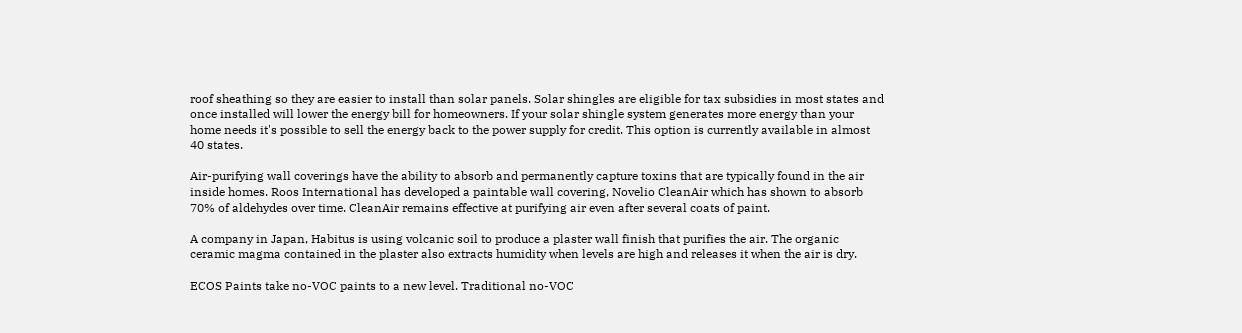roof sheathing so they are easier to install than solar panels. Solar shingles are eligible for tax subsidies in most states and once installed will lower the energy bill for homeowners. If your solar shingle system generates more energy than your home needs it's possible to sell the energy back to the power supply for credit. This option is currently available in almost 40 states.

Air-purifying wall coverings have the ability to absorb and permanently capture toxins that are typically found in the air inside homes. Roos International has developed a paintable wall covering, Novelio CleanAir which has shown to absorb 70% of aldehydes over time. CleanAir remains effective at purifying air even after several coats of paint.

A company in Japan, Habitus is using volcanic soil to produce a plaster wall finish that purifies the air. The organic ceramic magma contained in the plaster also extracts humidity when levels are high and releases it when the air is dry.

ECOS Paints take no-VOC paints to a new level. Traditional no-VOC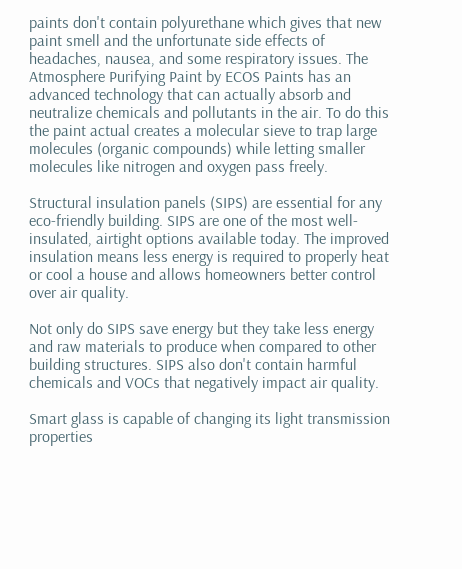paints don't contain polyurethane which gives that new paint smell and the unfortunate side effects of headaches, nausea, and some respiratory issues. The Atmosphere Purifying Paint by ECOS Paints has an advanced technology that can actually absorb and neutralize chemicals and pollutants in the air. To do this the paint actual creates a molecular sieve to trap large molecules (organic compounds) while letting smaller molecules like nitrogen and oxygen pass freely.

Structural insulation panels (SIPS) are essential for any eco-friendly building. SIPS are one of the most well-insulated, airtight options available today. The improved insulation means less energy is required to properly heat or cool a house and allows homeowners better control over air quality.

Not only do SIPS save energy but they take less energy and raw materials to produce when compared to other building structures. SIPS also don't contain harmful chemicals and VOCs that negatively impact air quality.

Smart glass is capable of changing its light transmission properties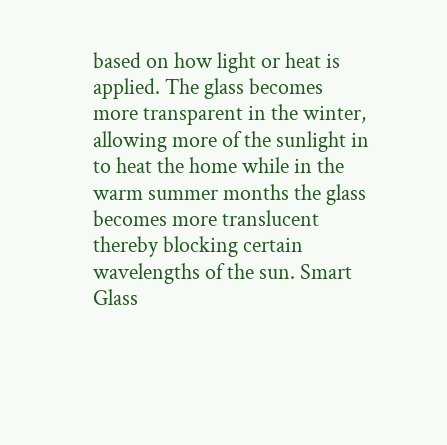based on how light or heat is applied. The glass becomes more transparent in the winter, allowing more of the sunlight in to heat the home while in the warm summer months the glass becomes more translucent thereby blocking certain wavelengths of the sun. Smart Glass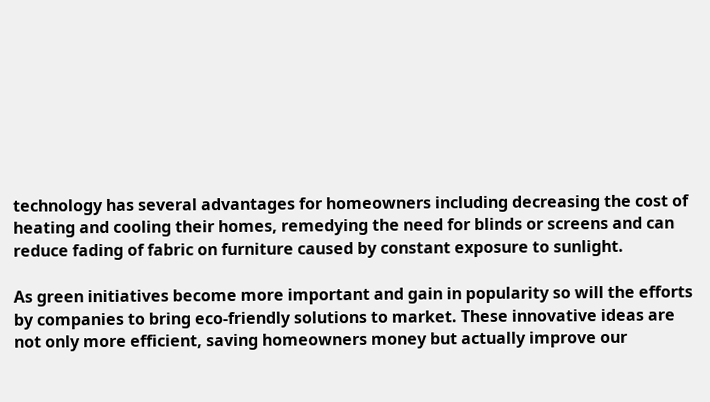technology has several advantages for homeowners including decreasing the cost of heating and cooling their homes, remedying the need for blinds or screens and can reduce fading of fabric on furniture caused by constant exposure to sunlight.

As green initiatives become more important and gain in popularity so will the efforts by companies to bring eco-friendly solutions to market. These innovative ideas are not only more efficient, saving homeowners money but actually improve our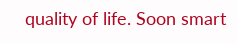quality of life. Soon smart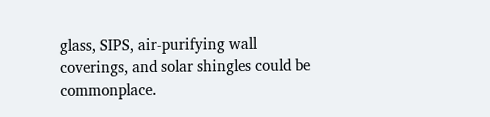glass, SIPS, air-purifying wall coverings, and solar shingles could be commonplace.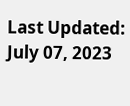Last Updated: July 07, 2023